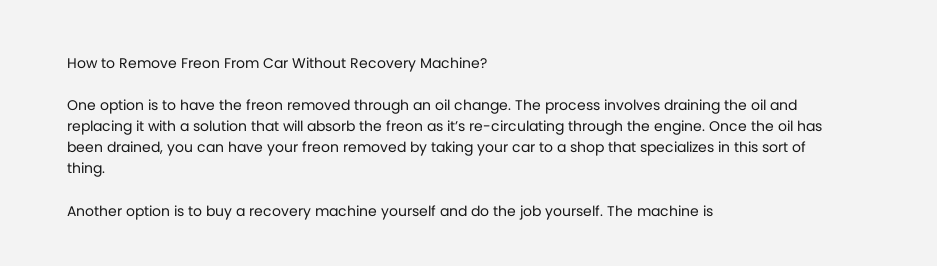How to Remove Freon From Car Without Recovery Machine?

One option is to have the freon removed through an oil change. The process involves draining the oil and replacing it with a solution that will absorb the freon as it’s re-circulating through the engine. Once the oil has been drained, you can have your freon removed by taking your car to a shop that specializes in this sort of thing.

Another option is to buy a recovery machine yourself and do the job yourself. The machine is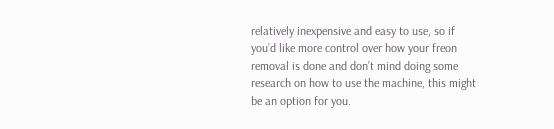relatively inexpensive and easy to use, so if you’d like more control over how your freon removal is done and don’t mind doing some research on how to use the machine, this might be an option for you.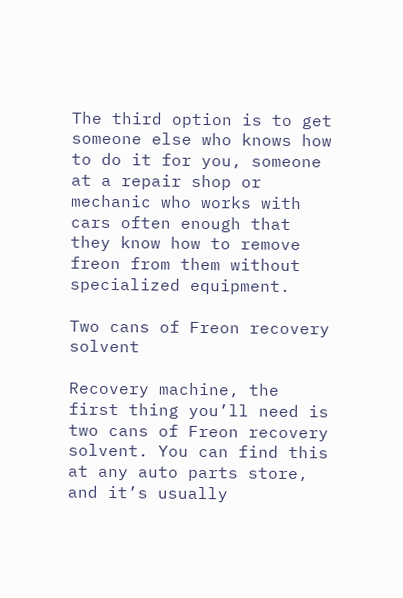The third option is to get someone else who knows how to do it for you, someone at a repair shop or mechanic who works with cars often enough that they know how to remove freon from them without specialized equipment.

Two cans of Freon recovery solvent

Recovery machine, the first thing you’ll need is two cans of Freon recovery solvent. You can find this at any auto parts store, and it’s usually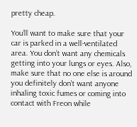pretty cheap.

You’ll want to make sure that your car is parked in a well-ventilated area. You don’t want any chemicals getting into your lungs or eyes. Also, make sure that no one else is around you definitely don’t want anyone inhaling toxic fumes or coming into contact with Freon while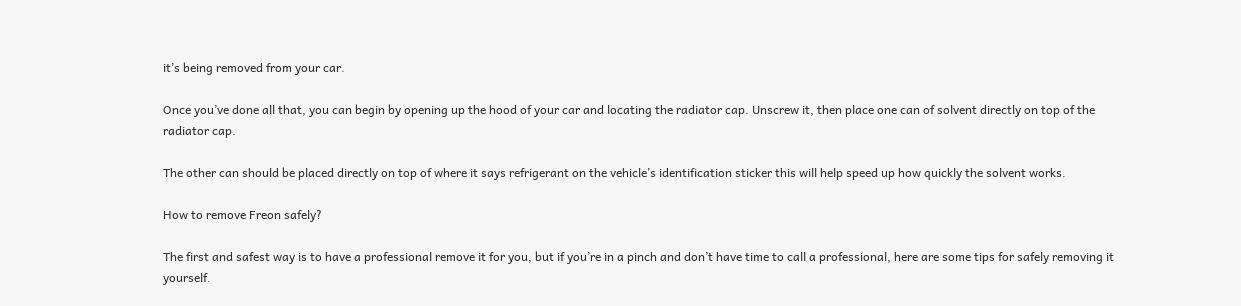it’s being removed from your car.

Once you’ve done all that, you can begin by opening up the hood of your car and locating the radiator cap. Unscrew it, then place one can of solvent directly on top of the radiator cap.

The other can should be placed directly on top of where it says refrigerant on the vehicle’s identification sticker this will help speed up how quickly the solvent works.

How to remove Freon safely?

The first and safest way is to have a professional remove it for you, but if you’re in a pinch and don’t have time to call a professional, here are some tips for safely removing it yourself.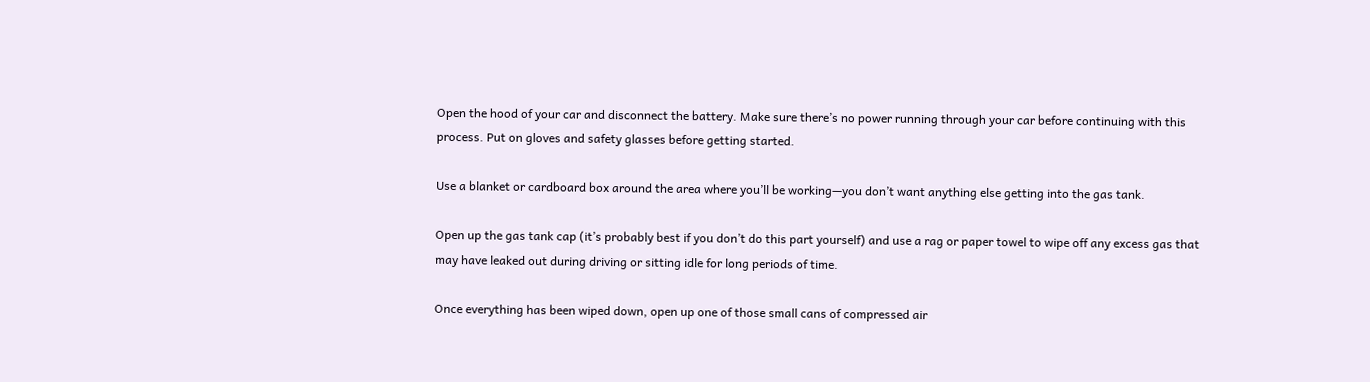Open the hood of your car and disconnect the battery. Make sure there’s no power running through your car before continuing with this process. Put on gloves and safety glasses before getting started.

Use a blanket or cardboard box around the area where you’ll be working—you don’t want anything else getting into the gas tank.

Open up the gas tank cap (it’s probably best if you don’t do this part yourself) and use a rag or paper towel to wipe off any excess gas that may have leaked out during driving or sitting idle for long periods of time.

Once everything has been wiped down, open up one of those small cans of compressed air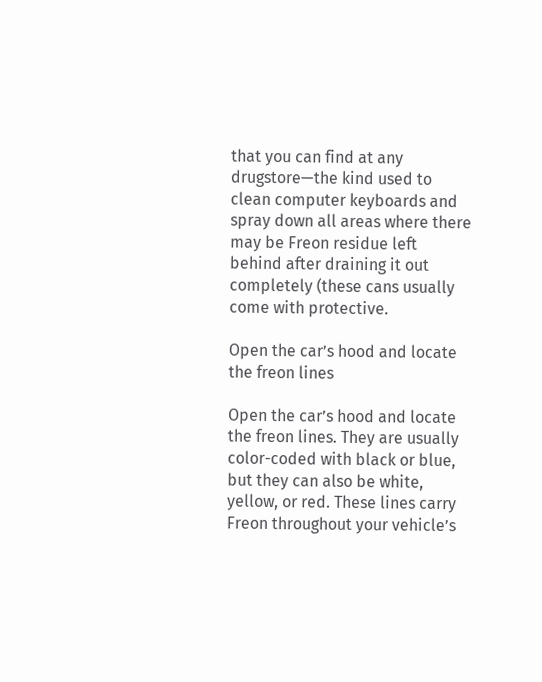that you can find at any drugstore—the kind used to clean computer keyboards and spray down all areas where there may be Freon residue left behind after draining it out completely (these cans usually come with protective.

Open the car’s hood and locate the freon lines

Open the car’s hood and locate the freon lines. They are usually color-coded with black or blue, but they can also be white, yellow, or red. These lines carry Freon throughout your vehicle’s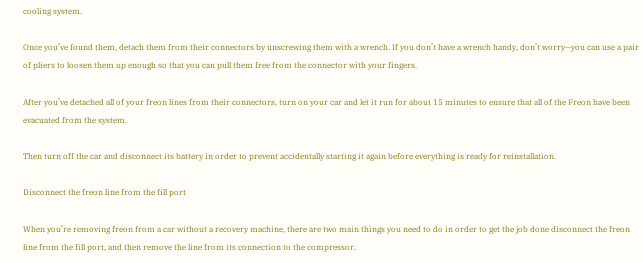cooling system.

Once you’ve found them, detach them from their connectors by unscrewing them with a wrench. If you don’t have a wrench handy, don’t worry—you can use a pair of pliers to loosen them up enough so that you can pull them free from the connector with your fingers.

After you’ve detached all of your freon lines from their connectors, turn on your car and let it run for about 15 minutes to ensure that all of the Freon have been evacuated from the system.

Then turn off the car and disconnect its battery in order to prevent accidentally starting it again before everything is ready for reinstallation.

Disconnect the freon line from the fill port

When you’re removing freon from a car without a recovery machine, there are two main things you need to do in order to get the job done disconnect the freon line from the fill port, and then remove the line from its connection to the compressor.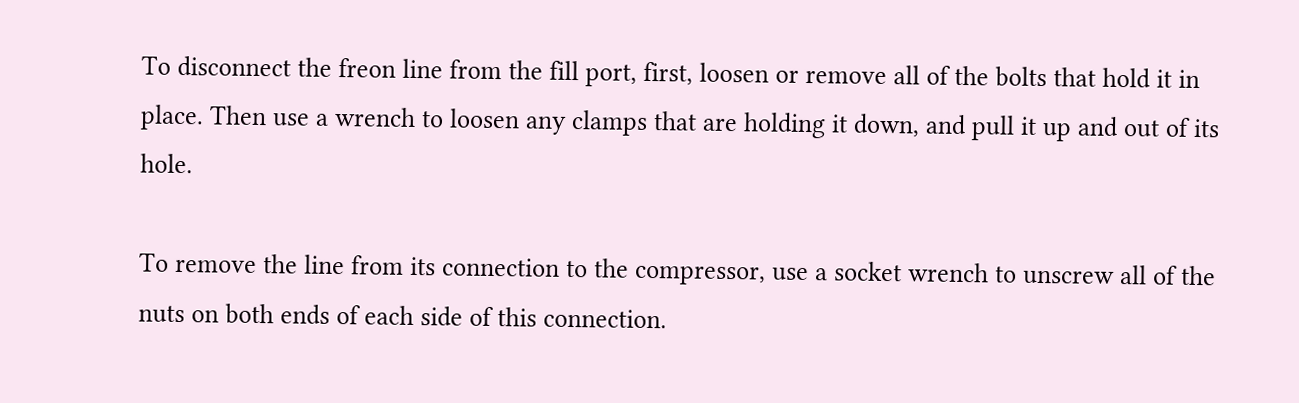To disconnect the freon line from the fill port, first, loosen or remove all of the bolts that hold it in place. Then use a wrench to loosen any clamps that are holding it down, and pull it up and out of its hole.

To remove the line from its connection to the compressor, use a socket wrench to unscrew all of the nuts on both ends of each side of this connection.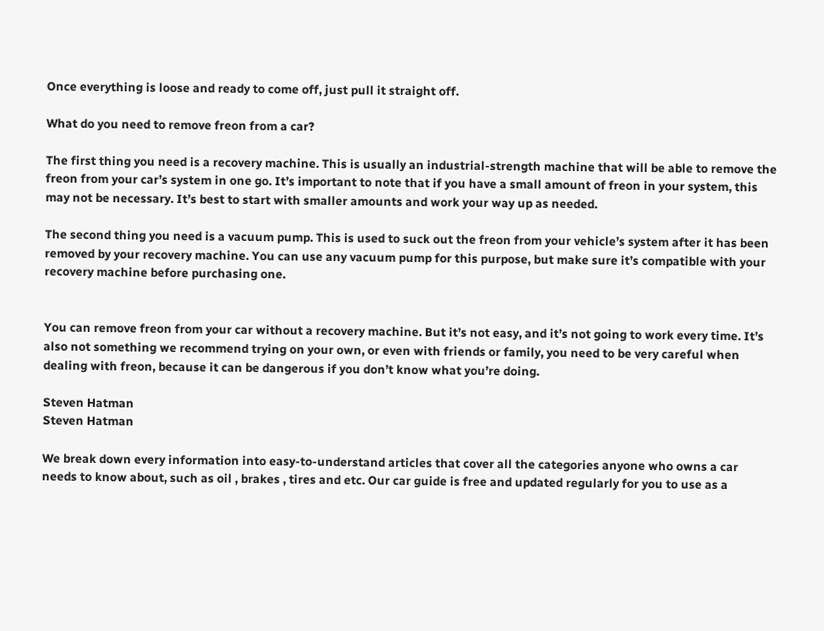Once everything is loose and ready to come off, just pull it straight off.

What do you need to remove freon from a car?

The first thing you need is a recovery machine. This is usually an industrial-strength machine that will be able to remove the freon from your car’s system in one go. It’s important to note that if you have a small amount of freon in your system, this may not be necessary. It’s best to start with smaller amounts and work your way up as needed.

The second thing you need is a vacuum pump. This is used to suck out the freon from your vehicle’s system after it has been removed by your recovery machine. You can use any vacuum pump for this purpose, but make sure it’s compatible with your recovery machine before purchasing one.


You can remove freon from your car without a recovery machine. But it’s not easy, and it’s not going to work every time. It’s also not something we recommend trying on your own, or even with friends or family, you need to be very careful when dealing with freon, because it can be dangerous if you don’t know what you’re doing.

Steven Hatman
Steven Hatman

We break down every information into easy-to-understand articles that cover all the categories anyone who owns a car needs to know about, such as oil , brakes , tires and etc. Our car guide is free and updated regularly for you to use as a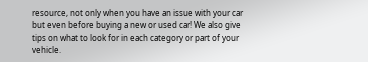resource, not only when you have an issue with your car but even before buying a new or used car! We also give tips on what to look for in each category or part of your vehicle.